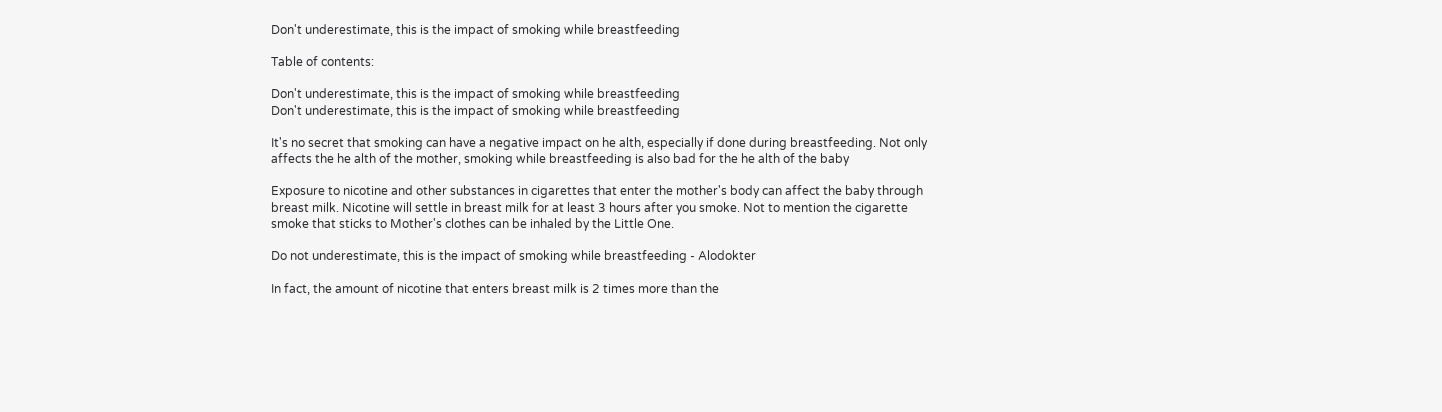Don't underestimate, this is the impact of smoking while breastfeeding

Table of contents:

Don't underestimate, this is the impact of smoking while breastfeeding
Don't underestimate, this is the impact of smoking while breastfeeding

It's no secret that smoking can have a negative impact on he alth, especially if done during breastfeeding. Not only affects the he alth of the mother, smoking while breastfeeding is also bad for the he alth of the baby

Exposure to nicotine and other substances in cigarettes that enter the mother's body can affect the baby through breast milk. Nicotine will settle in breast milk for at least 3 hours after you smoke. Not to mention the cigarette smoke that sticks to Mother's clothes can be inhaled by the Little One.

Do not underestimate, this is the impact of smoking while breastfeeding - Alodokter

In fact, the amount of nicotine that enters breast milk is 2 times more than the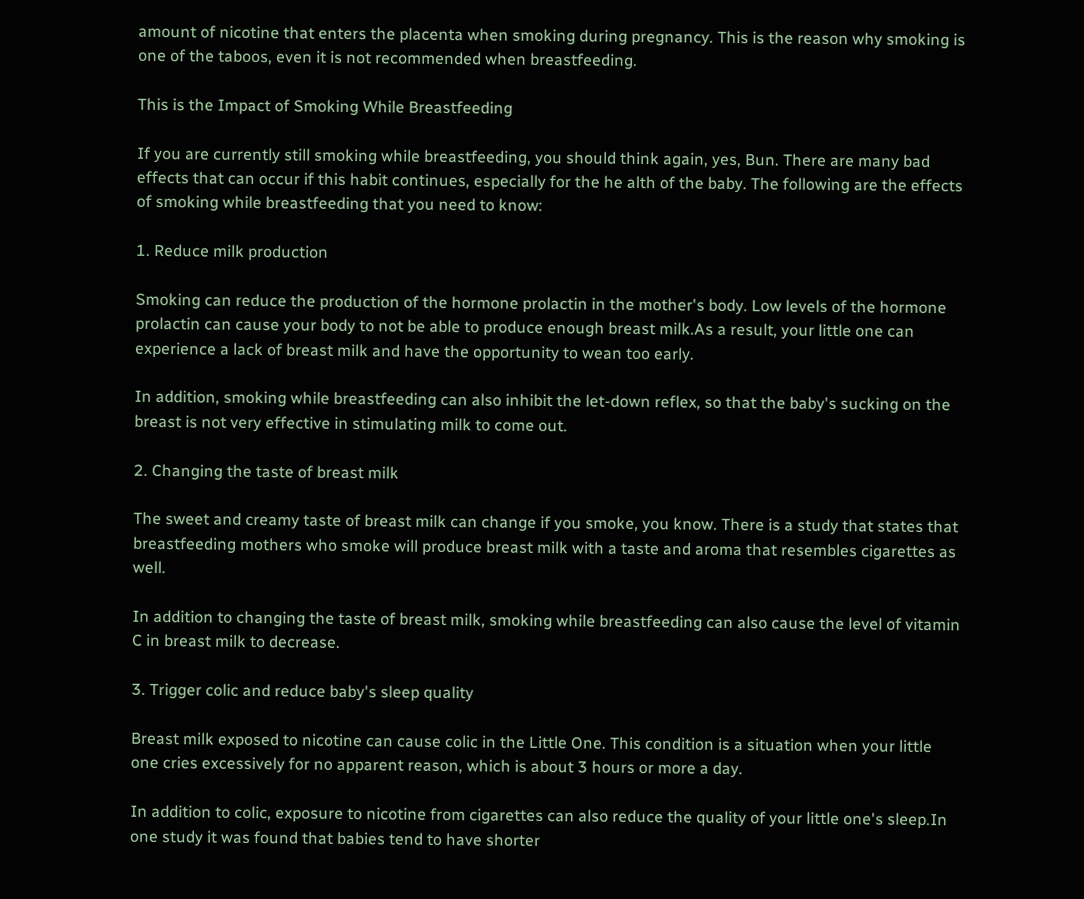amount of nicotine that enters the placenta when smoking during pregnancy. This is the reason why smoking is one of the taboos, even it is not recommended when breastfeeding.

This is the Impact of Smoking While Breastfeeding

If you are currently still smoking while breastfeeding, you should think again, yes, Bun. There are many bad effects that can occur if this habit continues, especially for the he alth of the baby. The following are the effects of smoking while breastfeeding that you need to know:

1. Reduce milk production

Smoking can reduce the production of the hormone prolactin in the mother's body. Low levels of the hormone prolactin can cause your body to not be able to produce enough breast milk.As a result, your little one can experience a lack of breast milk and have the opportunity to wean too early.

In addition, smoking while breastfeeding can also inhibit the let-down reflex, so that the baby's sucking on the breast is not very effective in stimulating milk to come out.

2. Changing the taste of breast milk

The sweet and creamy taste of breast milk can change if you smoke, you know. There is a study that states that breastfeeding mothers who smoke will produce breast milk with a taste and aroma that resembles cigarettes as well.

In addition to changing the taste of breast milk, smoking while breastfeeding can also cause the level of vitamin C in breast milk to decrease.

3. Trigger colic and reduce baby's sleep quality

Breast milk exposed to nicotine can cause colic in the Little One. This condition is a situation when your little one cries excessively for no apparent reason, which is about 3 hours or more a day.

In addition to colic, exposure to nicotine from cigarettes can also reduce the quality of your little one's sleep.In one study it was found that babies tend to have shorter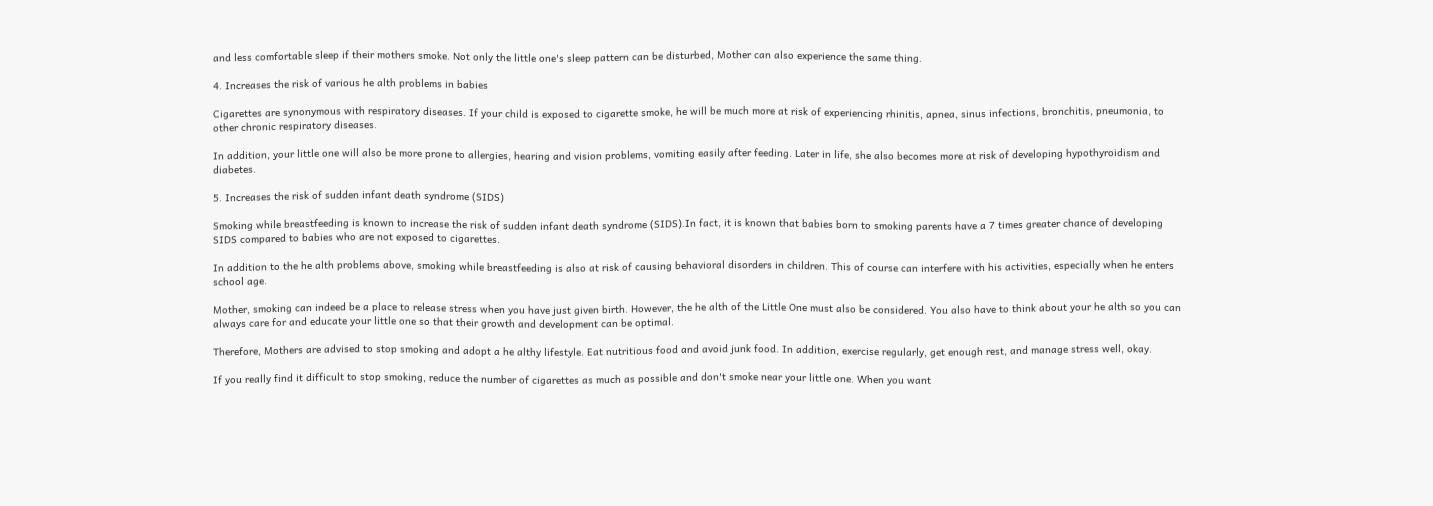and less comfortable sleep if their mothers smoke. Not only the little one's sleep pattern can be disturbed, Mother can also experience the same thing.

4. Increases the risk of various he alth problems in babies

Cigarettes are synonymous with respiratory diseases. If your child is exposed to cigarette smoke, he will be much more at risk of experiencing rhinitis, apnea, sinus infections, bronchitis, pneumonia, to other chronic respiratory diseases.

In addition, your little one will also be more prone to allergies, hearing and vision problems, vomiting easily after feeding. Later in life, she also becomes more at risk of developing hypothyroidism and diabetes.

5. Increases the risk of sudden infant death syndrome (SIDS)

Smoking while breastfeeding is known to increase the risk of sudden infant death syndrome (SIDS).In fact, it is known that babies born to smoking parents have a 7 times greater chance of developing SIDS compared to babies who are not exposed to cigarettes.

In addition to the he alth problems above, smoking while breastfeeding is also at risk of causing behavioral disorders in children. This of course can interfere with his activities, especially when he enters school age.

Mother, smoking can indeed be a place to release stress when you have just given birth. However, the he alth of the Little One must also be considered. You also have to think about your he alth so you can always care for and educate your little one so that their growth and development can be optimal.

Therefore, Mothers are advised to stop smoking and adopt a he althy lifestyle. Eat nutritious food and avoid junk food. In addition, exercise regularly, get enough rest, and manage stress well, okay.

If you really find it difficult to stop smoking, reduce the number of cigarettes as much as possible and don't smoke near your little one. When you want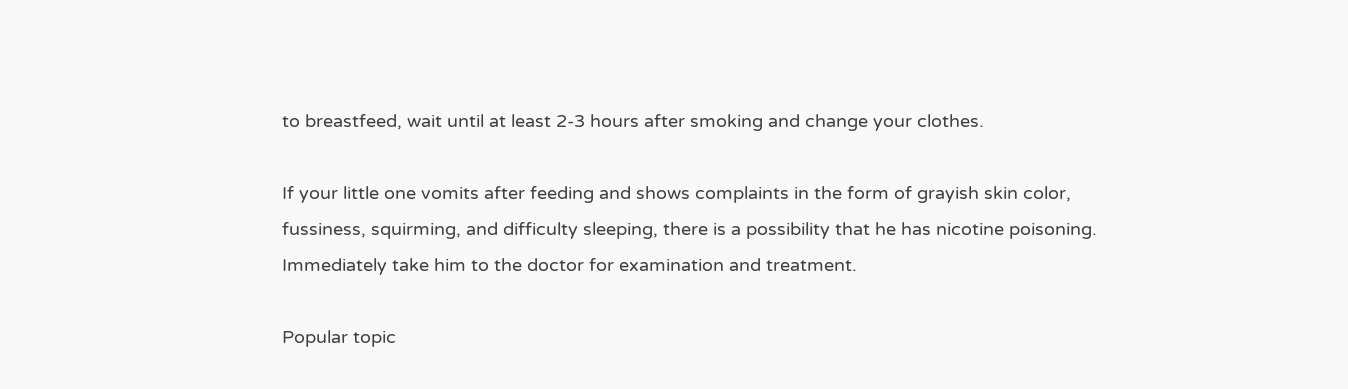to breastfeed, wait until at least 2-3 hours after smoking and change your clothes.

If your little one vomits after feeding and shows complaints in the form of grayish skin color, fussiness, squirming, and difficulty sleeping, there is a possibility that he has nicotine poisoning. Immediately take him to the doctor for examination and treatment.

Popular topic